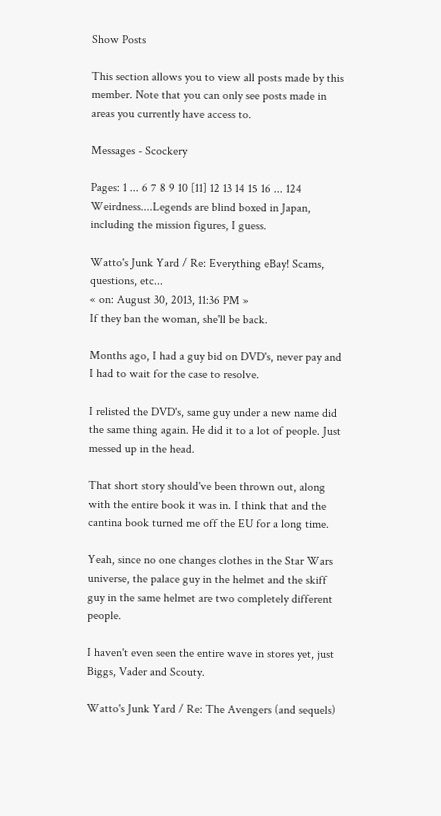Show Posts

This section allows you to view all posts made by this member. Note that you can only see posts made in areas you currently have access to.

Messages - Scockery

Pages: 1 ... 6 7 8 9 10 [11] 12 13 14 15 16 ... 124
Weirdness....Legends are blind boxed in Japan, including the mission figures, I guess.

Watto's Junk Yard / Re: Everything eBay! Scams, questions, etc...
« on: August 30, 2013, 11:36 PM »
If they ban the woman, she'll be back.

Months ago, I had a guy bid on DVD's, never pay and I had to wait for the case to resolve.

I relisted the DVD's, same guy under a new name did the same thing again. He did it to a lot of people. Just messed up in the head.

That short story should've been thrown out, along with the entire book it was in. I think that and the cantina book turned me off the EU for a long time.

Yeah, since no one changes clothes in the Star Wars universe, the palace guy in the helmet and the skiff guy in the same helmet are two completely different people.

I haven't even seen the entire wave in stores yet, just Biggs, Vader and Scouty.

Watto's Junk Yard / Re: The Avengers (and sequels)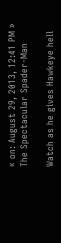« on: August 29, 2013, 12:41 PM »
The Spectacular Spader-Man

Watch as he gives Hawkeye hell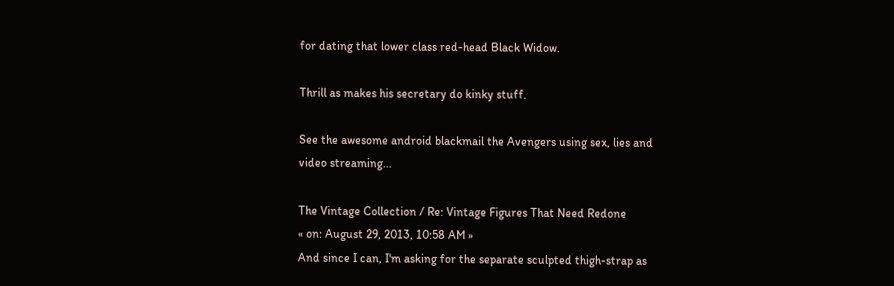for dating that lower class red-head Black Widow.

Thrill as makes his secretary do kinky stuff.

See the awesome android blackmail the Avengers using sex, lies and video streaming...

The Vintage Collection / Re: Vintage Figures That Need Redone
« on: August 29, 2013, 10:58 AM »
And since I can, I'm asking for the separate sculpted thigh-strap as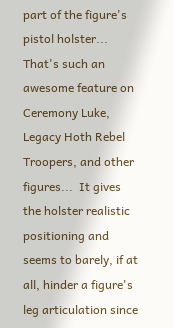part of the figure's pistol holster...  That's such an awesome feature on Ceremony Luke, Legacy Hoth Rebel Troopers, and other figures...  It gives the holster realistic positioning and seems to barely, if at all, hinder a figure's leg articulation since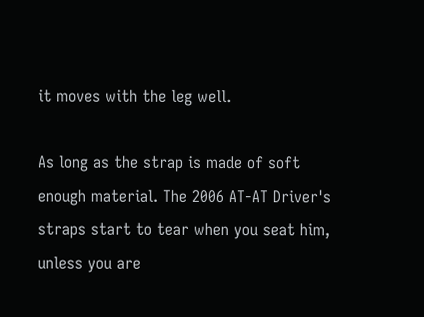it moves with the leg well.

As long as the strap is made of soft enough material. The 2006 AT-AT Driver's straps start to tear when you seat him, unless you are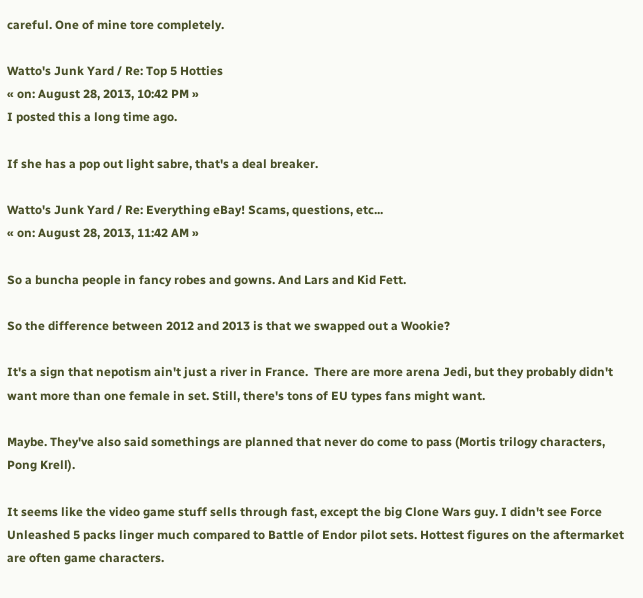careful. One of mine tore completely.

Watto's Junk Yard / Re: Top 5 Hotties
« on: August 28, 2013, 10:42 PM »
I posted this a long time ago.

If she has a pop out light sabre, that's a deal breaker.

Watto's Junk Yard / Re: Everything eBay! Scams, questions, etc...
« on: August 28, 2013, 11:42 AM »

So a buncha people in fancy robes and gowns. And Lars and Kid Fett.

So the difference between 2012 and 2013 is that we swapped out a Wookie?

It's a sign that nepotism ain't just a river in France.  There are more arena Jedi, but they probably didn't want more than one female in set. Still, there's tons of EU types fans might want.

Maybe. They've also said somethings are planned that never do come to pass (Mortis trilogy characters, Pong Krell).

It seems like the video game stuff sells through fast, except the big Clone Wars guy. I didn't see Force Unleashed 5 packs linger much compared to Battle of Endor pilot sets. Hottest figures on the aftermarket are often game characters.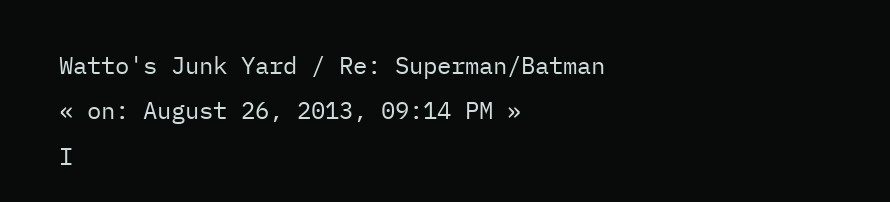Watto's Junk Yard / Re: Superman/Batman
« on: August 26, 2013, 09:14 PM »
I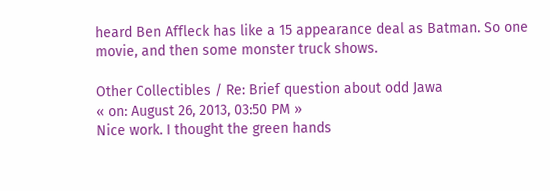heard Ben Affleck has like a 15 appearance deal as Batman. So one movie, and then some monster truck shows.

Other Collectibles / Re: Brief question about odd Jawa
« on: August 26, 2013, 03:50 PM »
Nice work. I thought the green hands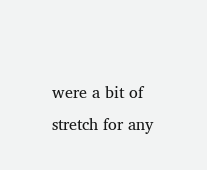were a bit of stretch for any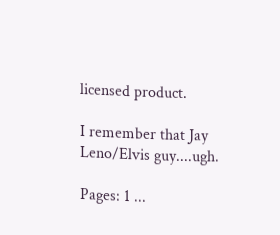licensed product.

I remember that Jay Leno/Elvis guy....ugh.

Pages: 1 ...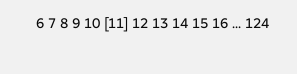6 7 8 9 10 [11] 12 13 14 15 16 ... 124